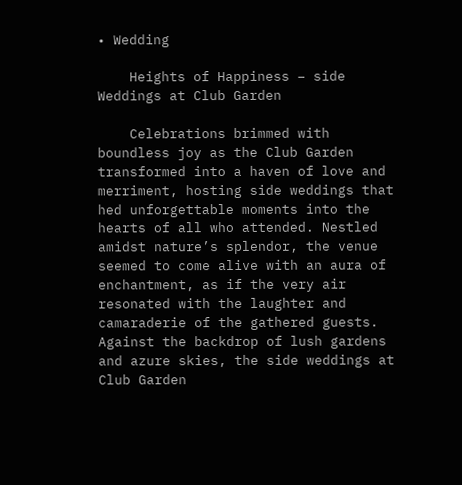• Wedding

    Heights of Happiness – side Weddings at Club Garden

    Celebrations brimmed with boundless joy as the Club Garden transformed into a haven of love and merriment, hosting side weddings that hed unforgettable moments into the hearts of all who attended. Nestled amidst nature’s splendor, the venue seemed to come alive with an aura of enchantment, as if the very air resonated with the laughter and camaraderie of the gathered guests. Against the backdrop of lush gardens and azure skies, the side weddings at Club Garden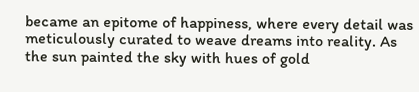became an epitome of happiness, where every detail was meticulously curated to weave dreams into reality. As the sun painted the sky with hues of gold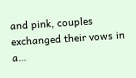and pink, couples exchanged their vows in a…